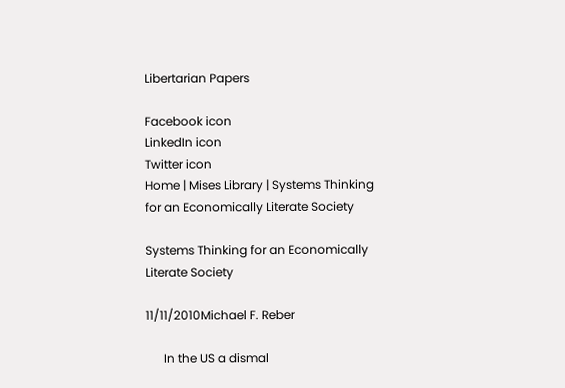Libertarian Papers

Facebook icon
LinkedIn icon
Twitter icon
Home | Mises Library | Systems Thinking for an Economically Literate Society

Systems Thinking for an Economically Literate Society

11/11/2010Michael F. Reber

      In the US a dismal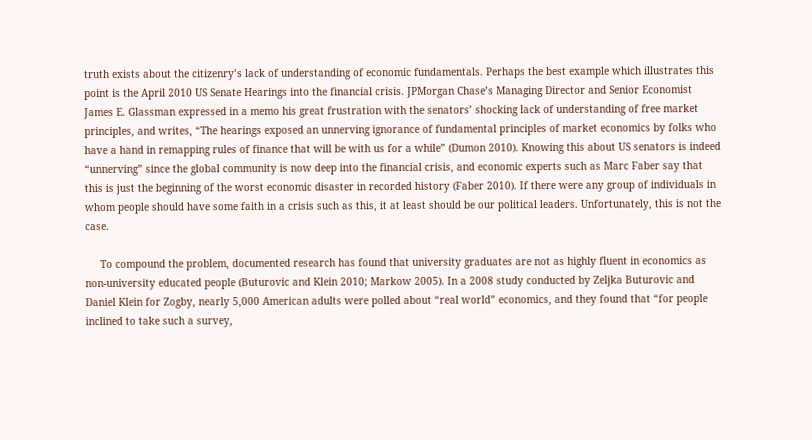truth exists about the citizenry’s lack of understanding of economic fundamentals. Perhaps the best example which illustrates this point is the April 2010 US Senate Hearings into the financial crisis. JPMorgan Chase’s Managing Director and Senior Economist James E. Glassman expressed in a memo his great frustration with the senators’ shocking lack of understanding of free market principles, and writes, “The hearings exposed an unnerving ignorance of fundamental principles of market economics by folks who have a hand in remapping rules of finance that will be with us for a while” (Dumon 2010). Knowing this about US senators is indeed “unnerving” since the global community is now deep into the financial crisis, and economic experts such as Marc Faber say that this is just the beginning of the worst economic disaster in recorded history (Faber 2010). If there were any group of individuals in whom people should have some faith in a crisis such as this, it at least should be our political leaders. Unfortunately, this is not the case.

     To compound the problem, documented research has found that university graduates are not as highly fluent in economics as non-university educated people (Buturovic and Klein 2010; Markow 2005). In a 2008 study conducted by Zeljka Buturovic and Daniel Klein for Zogby, nearly 5,000 American adults were polled about “real world” economics, and they found that “for people inclined to take such a survey,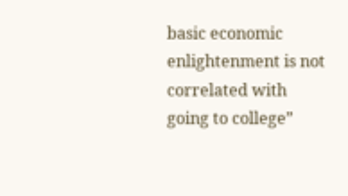basic economic enlightenment is not correlated with going to college”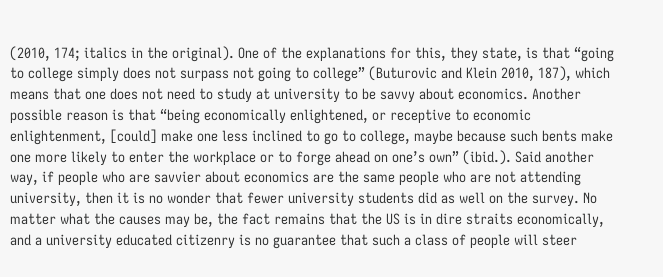(2010, 174; italics in the original). One of the explanations for this, they state, is that “going to college simply does not surpass not going to college” (Buturovic and Klein 2010, 187), which means that one does not need to study at university to be savvy about economics. Another possible reason is that “being economically enlightened, or receptive to economic enlightenment, [could] make one less inclined to go to college, maybe because such bents make one more likely to enter the workplace or to forge ahead on one’s own” (ibid.). Said another way, if people who are savvier about economics are the same people who are not attending university, then it is no wonder that fewer university students did as well on the survey. No matter what the causes may be, the fact remains that the US is in dire straits economically, and a university educated citizenry is no guarantee that such a class of people will steer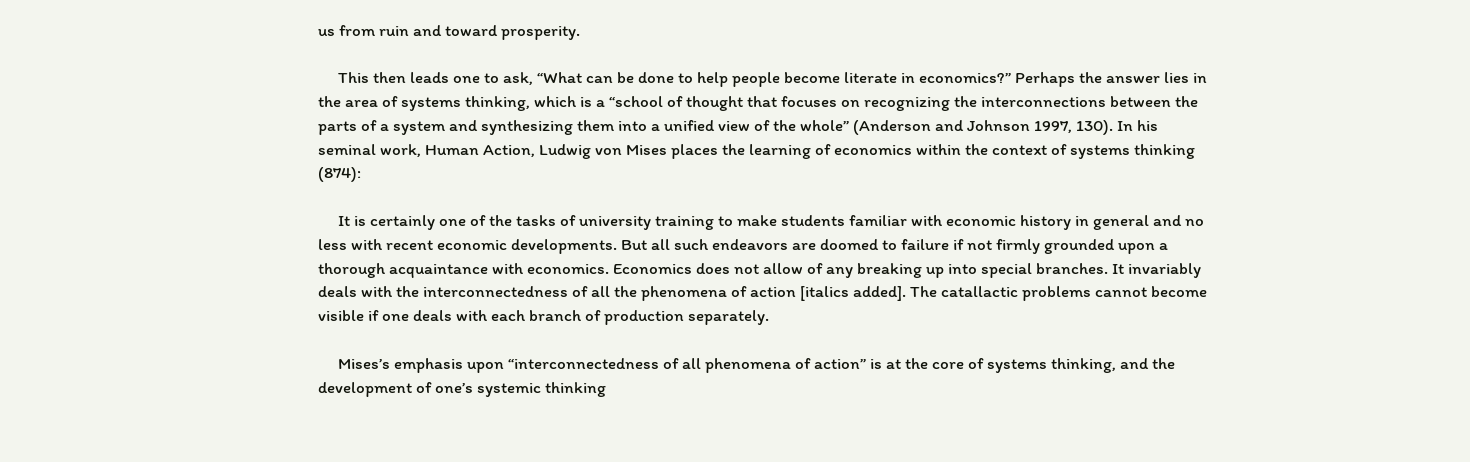us from ruin and toward prosperity.

     This then leads one to ask, “What can be done to help people become literate in economics?” Perhaps the answer lies in the area of systems thinking, which is a “school of thought that focuses on recognizing the interconnections between the parts of a system and synthesizing them into a unified view of the whole” (Anderson and Johnson 1997, 130). In his seminal work, Human Action, Ludwig von Mises places the learning of economics within the context of systems thinking (874):

     It is certainly one of the tasks of university training to make students familiar with economic history in general and no less with recent economic developments. But all such endeavors are doomed to failure if not firmly grounded upon a thorough acquaintance with economics. Economics does not allow of any breaking up into special branches. It invariably deals with the interconnectedness of all the phenomena of action [italics added]. The catallactic problems cannot become visible if one deals with each branch of production separately.

     Mises’s emphasis upon “interconnectedness of all phenomena of action” is at the core of systems thinking, and the development of one’s systemic thinking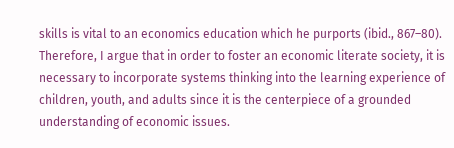skills is vital to an economics education which he purports (ibid., 867–80). Therefore, I argue that in order to foster an economic literate society, it is necessary to incorporate systems thinking into the learning experience of children, youth, and adults since it is the centerpiece of a grounded understanding of economic issues.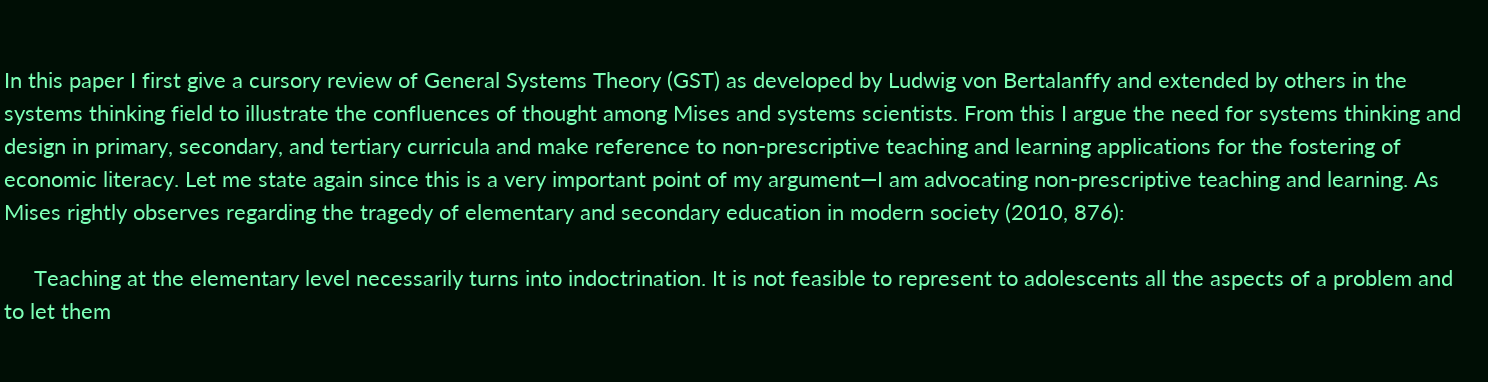In this paper I first give a cursory review of General Systems Theory (GST) as developed by Ludwig von Bertalanffy and extended by others in the systems thinking field to illustrate the confluences of thought among Mises and systems scientists. From this I argue the need for systems thinking and design in primary, secondary, and tertiary curricula and make reference to non-prescriptive teaching and learning applications for the fostering of economic literacy. Let me state again since this is a very important point of my argument—I am advocating non-prescriptive teaching and learning. As Mises rightly observes regarding the tragedy of elementary and secondary education in modern society (2010, 876):

     Teaching at the elementary level necessarily turns into indoctrination. It is not feasible to represent to adolescents all the aspects of a problem and to let them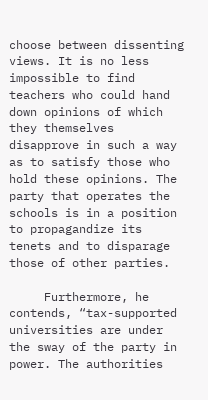choose between dissenting views. It is no less impossible to find teachers who could hand down opinions of which they themselves disapprove in such a way as to satisfy those who hold these opinions. The party that operates the schools is in a position to propagandize its tenets and to disparage those of other parties.

     Furthermore, he contends, “tax-supported universities are under the sway of the party in power. The authorities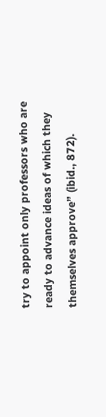try to appoint only professors who are ready to advance ideas of which they themselves approve” (ibid., 872).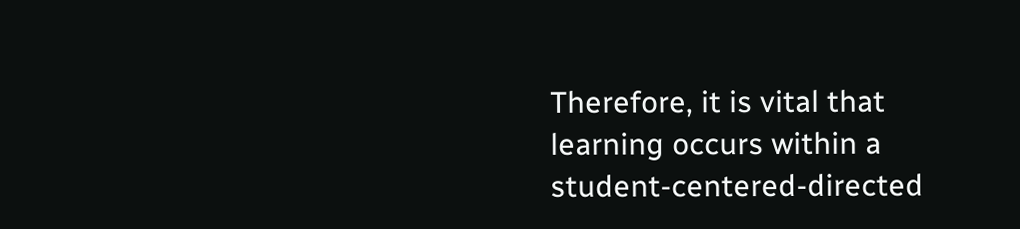Therefore, it is vital that learning occurs within a student-centered-directed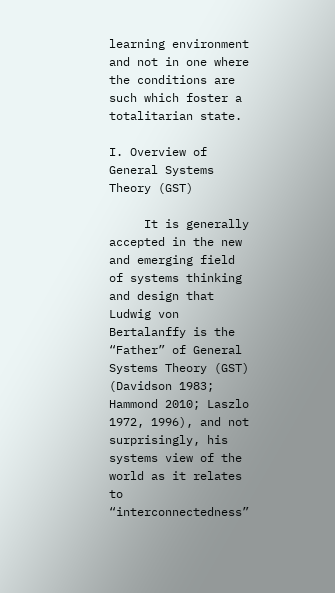learning environment and not in one where the conditions are such which foster a totalitarian state.

I. Overview of General Systems Theory (GST)

     It is generally accepted in the new and emerging field of systems thinking and design that Ludwig von Bertalanffy is the “Father” of General Systems Theory (GST) (Davidson 1983; Hammond 2010; Laszlo 1972, 1996), and not surprisingly, his systems view of the world as it relates to “interconnectedness”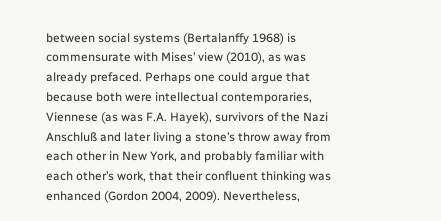between social systems (Bertalanffy 1968) is commensurate with Mises’ view (2010), as was already prefaced. Perhaps one could argue that because both were intellectual contemporaries, Viennese (as was F.A. Hayek), survivors of the Nazi Anschluß and later living a stone’s throw away from each other in New York, and probably familiar with each other’s work, that their confluent thinking was enhanced (Gordon 2004, 2009). Nevertheless,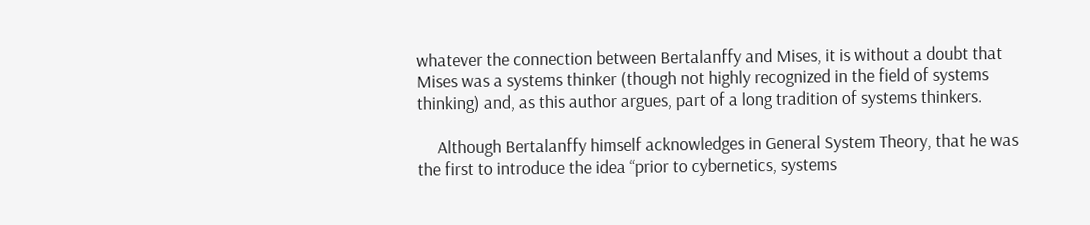whatever the connection between Bertalanffy and Mises, it is without a doubt that Mises was a systems thinker (though not highly recognized in the field of systems thinking) and, as this author argues, part of a long tradition of systems thinkers.

     Although Bertalanffy himself acknowledges in General System Theory, that he was the first to introduce the idea “prior to cybernetics, systems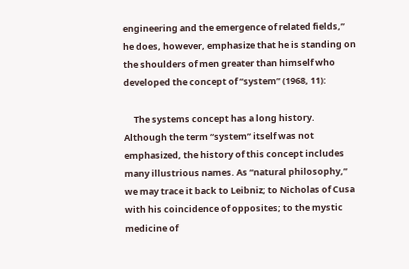engineering and the emergence of related fields,” he does, however, emphasize that he is standing on the shoulders of men greater than himself who developed the concept of “system” (1968, 11):

     The systems concept has a long history. Although the term “system” itself was not emphasized, the history of this concept includes many illustrious names. As “natural philosophy,” we may trace it back to Leibniz; to Nicholas of Cusa with his coincidence of opposites; to the mystic medicine of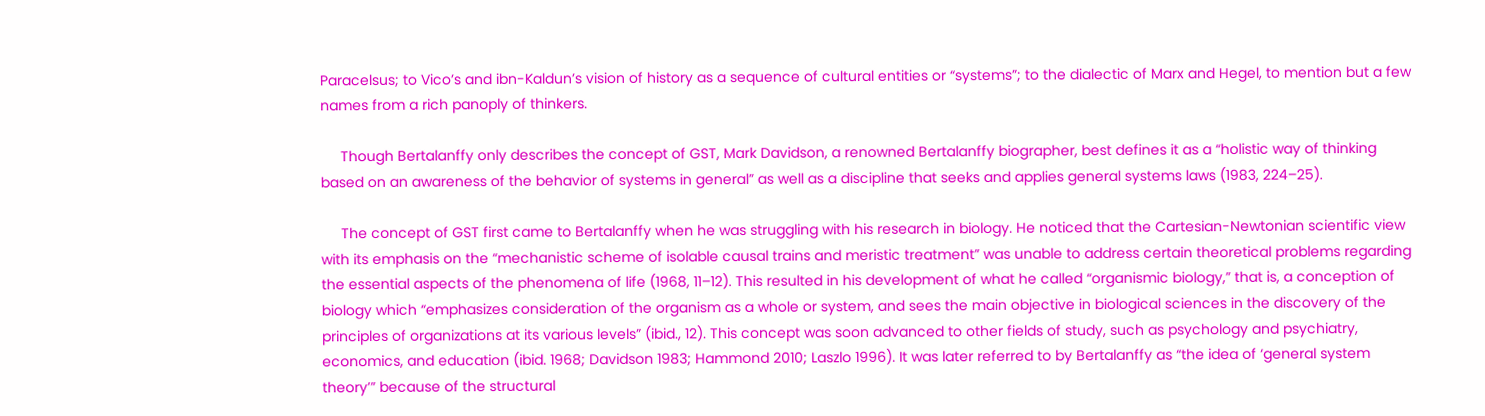Paracelsus; to Vico’s and ibn-Kaldun’s vision of history as a sequence of cultural entities or “systems”; to the dialectic of Marx and Hegel, to mention but a few names from a rich panoply of thinkers.

     Though Bertalanffy only describes the concept of GST, Mark Davidson, a renowned Bertalanffy biographer, best defines it as a “holistic way of thinking based on an awareness of the behavior of systems in general” as well as a discipline that seeks and applies general systems laws (1983, 224–25).

     The concept of GST first came to Bertalanffy when he was struggling with his research in biology. He noticed that the Cartesian-Newtonian scientific view with its emphasis on the “mechanistic scheme of isolable causal trains and meristic treatment” was unable to address certain theoretical problems regarding the essential aspects of the phenomena of life (1968, 11–12). This resulted in his development of what he called “organismic biology,” that is, a conception of biology which “emphasizes consideration of the organism as a whole or system, and sees the main objective in biological sciences in the discovery of the principles of organizations at its various levels” (ibid., 12). This concept was soon advanced to other fields of study, such as psychology and psychiatry, economics, and education (ibid. 1968; Davidson 1983; Hammond 2010; Laszlo 1996). It was later referred to by Bertalanffy as “the idea of ‘general system theory’” because of the structural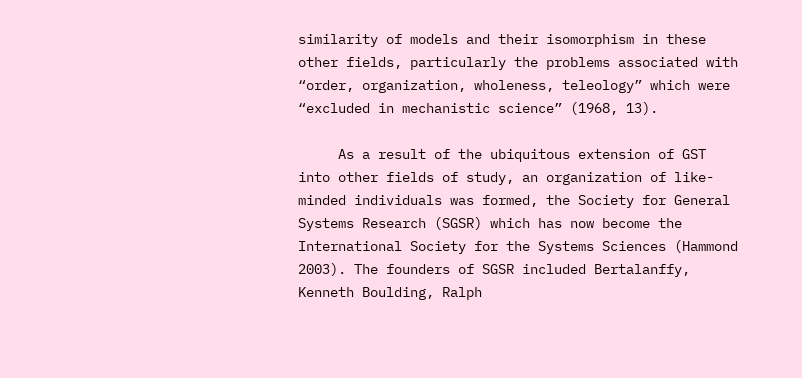similarity of models and their isomorphism in these other fields, particularly the problems associated with “order, organization, wholeness, teleology” which were “excluded in mechanistic science” (1968, 13).

     As a result of the ubiquitous extension of GST into other fields of study, an organization of like-minded individuals was formed, the Society for General Systems Research (SGSR) which has now become the International Society for the Systems Sciences (Hammond 2003). The founders of SGSR included Bertalanffy, Kenneth Boulding, Ralph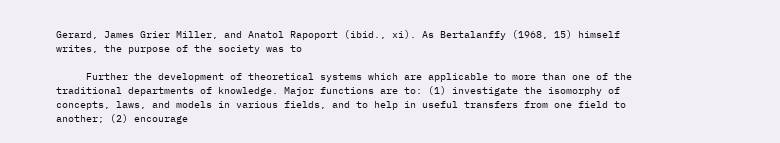Gerard, James Grier Miller, and Anatol Rapoport (ibid., xi). As Bertalanffy (1968, 15) himself writes, the purpose of the society was to

     Further the development of theoretical systems which are applicable to more than one of the traditional departments of knowledge. Major functions are to: (1) investigate the isomorphy of concepts, laws, and models in various fields, and to help in useful transfers from one field to another; (2) encourage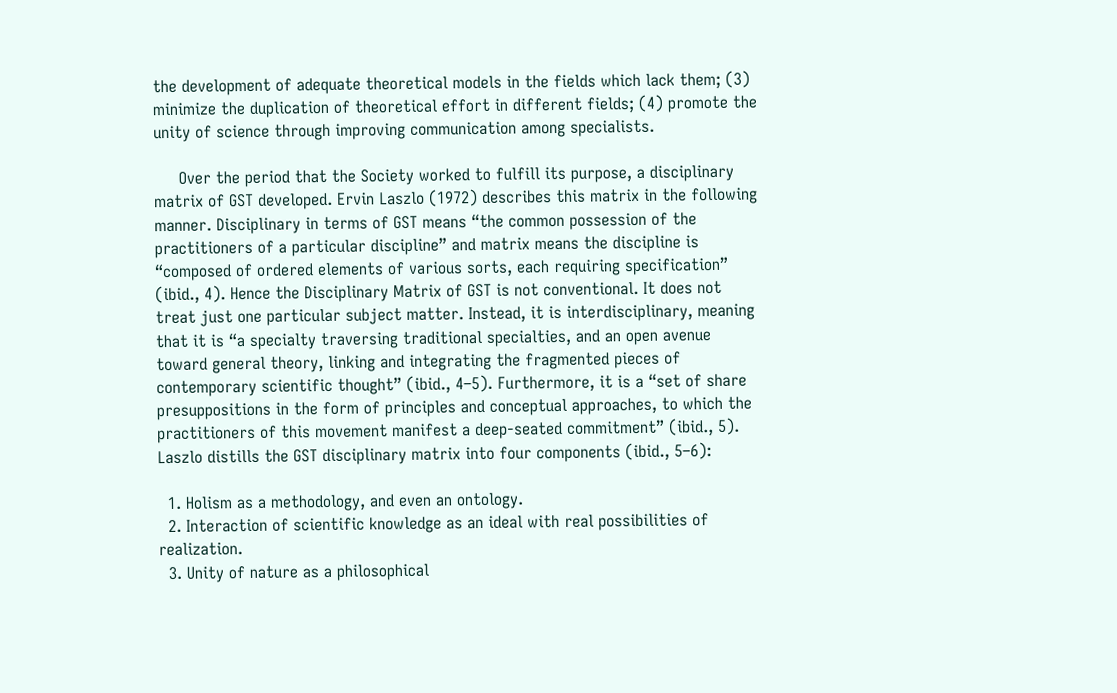the development of adequate theoretical models in the fields which lack them; (3) minimize the duplication of theoretical effort in different fields; (4) promote the unity of science through improving communication among specialists.

     Over the period that the Society worked to fulfill its purpose, a disciplinary matrix of GST developed. Ervin Laszlo (1972) describes this matrix in the following manner. Disciplinary in terms of GST means “the common possession of the practitioners of a particular discipline” and matrix means the discipline is “composed of ordered elements of various sorts, each requiring specification” (ibid., 4). Hence the Disciplinary Matrix of GST is not conventional. It does not treat just one particular subject matter. Instead, it is interdisciplinary, meaning that it is “a specialty traversing traditional specialties, and an open avenue toward general theory, linking and integrating the fragmented pieces of contemporary scientific thought” (ibid., 4–5). Furthermore, it is a “set of share presuppositions in the form of principles and conceptual approaches, to which the practitioners of this movement manifest a deep-seated commitment” (ibid., 5). Laszlo distills the GST disciplinary matrix into four components (ibid., 5–6):

  1. Holism as a methodology, and even an ontology.
  2. Interaction of scientific knowledge as an ideal with real possibilities of realization.
  3. Unity of nature as a philosophical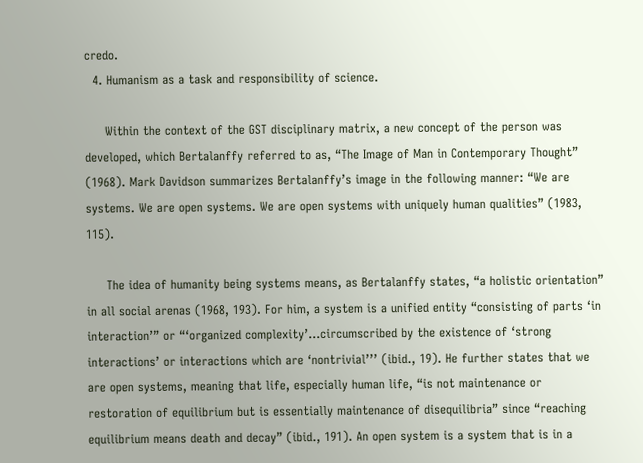credo.
  4. Humanism as a task and responsibility of science.

     Within the context of the GST disciplinary matrix, a new concept of the person was developed, which Bertalanffy referred to as, “The Image of Man in Contemporary Thought” (1968). Mark Davidson summarizes Bertalanffy’s image in the following manner: “We are systems. We are open systems. We are open systems with uniquely human qualities” (1983, 115).

     The idea of humanity being systems means, as Bertalanffy states, “a holistic orientation” in all social arenas (1968, 193). For him, a system is a unified entity “consisting of parts ‘in interaction’” or “‘organized complexity’…circumscribed by the existence of ‘strong interactions’ or interactions which are ‘nontrivial’’’ (ibid., 19). He further states that we are open systems, meaning that life, especially human life, “is not maintenance or restoration of equilibrium but is essentially maintenance of disequilibria” since “reaching equilibrium means death and decay” (ibid., 191). An open system is a system that is in a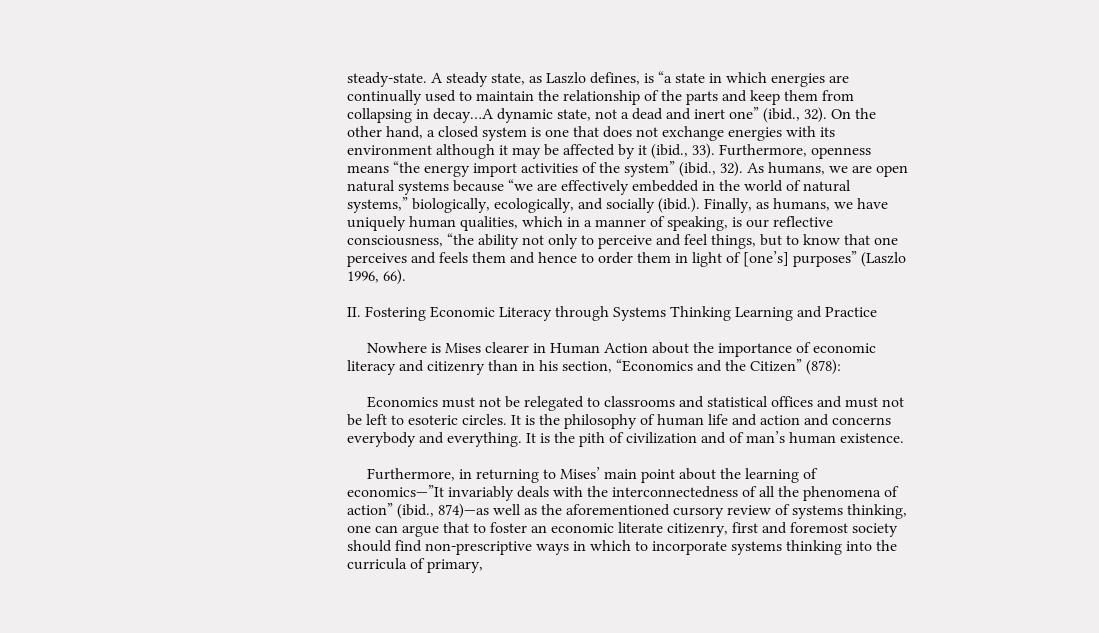steady-state. A steady state, as Laszlo defines, is “a state in which energies are continually used to maintain the relationship of the parts and keep them from collapsing in decay…A dynamic state, not a dead and inert one” (ibid., 32). On the other hand, a closed system is one that does not exchange energies with its environment although it may be affected by it (ibid., 33). Furthermore, openness means “the energy import activities of the system” (ibid., 32). As humans, we are open natural systems because “we are effectively embedded in the world of natural systems,” biologically, ecologically, and socially (ibid.). Finally, as humans, we have uniquely human qualities, which in a manner of speaking, is our reflective consciousness, “the ability not only to perceive and feel things, but to know that one perceives and feels them and hence to order them in light of [one’s] purposes” (Laszlo 1996, 66).

II. Fostering Economic Literacy through Systems Thinking Learning and Practice

     Nowhere is Mises clearer in Human Action about the importance of economic literacy and citizenry than in his section, “Economics and the Citizen” (878):

     Economics must not be relegated to classrooms and statistical offices and must not be left to esoteric circles. It is the philosophy of human life and action and concerns everybody and everything. It is the pith of civilization and of man’s human existence.

     Furthermore, in returning to Mises’ main point about the learning of economics—”It invariably deals with the interconnectedness of all the phenomena of action” (ibid., 874)—as well as the aforementioned cursory review of systems thinking, one can argue that to foster an economic literate citizenry, first and foremost society should find non-prescriptive ways in which to incorporate systems thinking into the curricula of primary,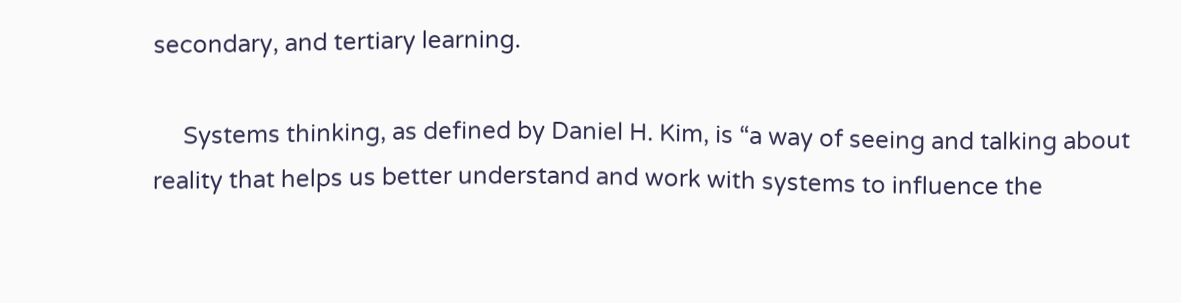secondary, and tertiary learning.

     Systems thinking, as defined by Daniel H. Kim, is “a way of seeing and talking about reality that helps us better understand and work with systems to influence the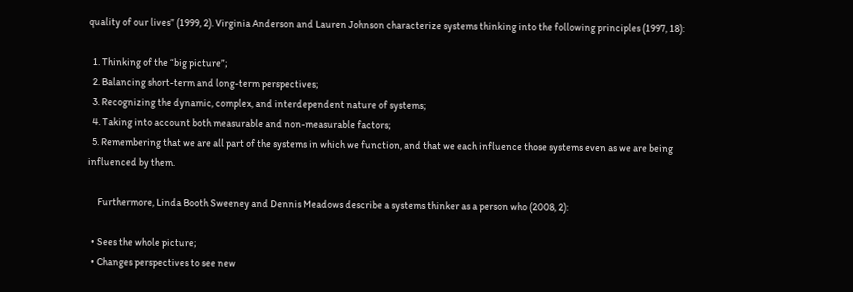quality of our lives” (1999, 2). Virginia Anderson and Lauren Johnson characterize systems thinking into the following principles (1997, 18):

  1. Thinking of the “big picture”;
  2. Balancing short-term and long-term perspectives;
  3. Recognizing the dynamic, complex, and interdependent nature of systems;
  4. Taking into account both measurable and non-measurable factors;
  5. Remembering that we are all part of the systems in which we function, and that we each influence those systems even as we are being influenced by them.

     Furthermore, Linda Booth Sweeney and Dennis Meadows describe a systems thinker as a person who (2008, 2):

  • Sees the whole picture;
  • Changes perspectives to see new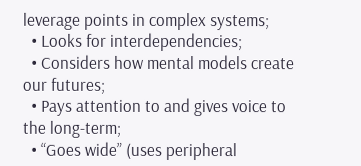leverage points in complex systems;
  • Looks for interdependencies;
  • Considers how mental models create our futures;
  • Pays attention to and gives voice to the long-term;
  • “Goes wide” (uses peripheral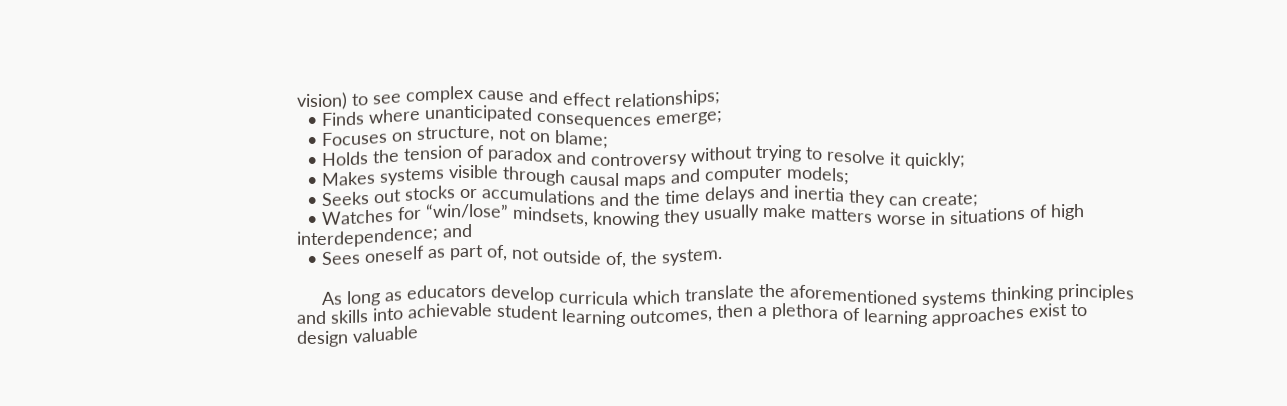vision) to see complex cause and effect relationships;
  • Finds where unanticipated consequences emerge;
  • Focuses on structure, not on blame;
  • Holds the tension of paradox and controversy without trying to resolve it quickly;
  • Makes systems visible through causal maps and computer models;
  • Seeks out stocks or accumulations and the time delays and inertia they can create;
  • Watches for “win/lose” mindsets, knowing they usually make matters worse in situations of high interdependence; and
  • Sees oneself as part of, not outside of, the system.

     As long as educators develop curricula which translate the aforementioned systems thinking principles and skills into achievable student learning outcomes, then a plethora of learning approaches exist to design valuable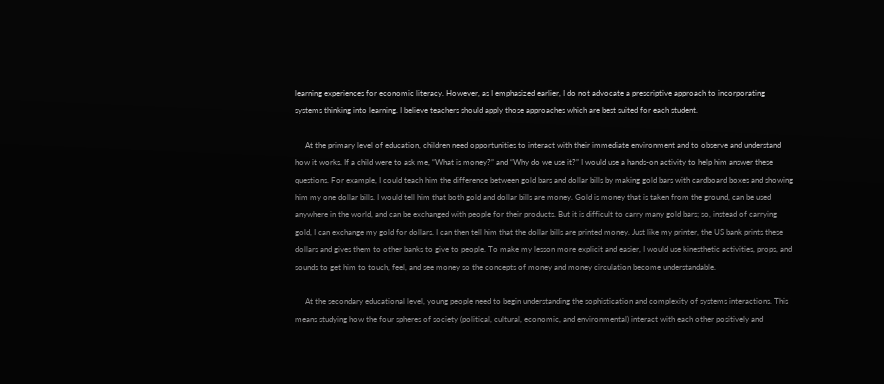learning experiences for economic literacy. However, as I emphasized earlier, I do not advocate a prescriptive approach to incorporating systems thinking into learning. I believe teachers should apply those approaches which are best suited for each student.

     At the primary level of education, children need opportunities to interact with their immediate environment and to observe and understand how it works. If a child were to ask me, “What is money?” and “Why do we use it?” I would use a hands-on activity to help him answer these questions. For example, I could teach him the difference between gold bars and dollar bills by making gold bars with cardboard boxes and showing him my one dollar bills. I would tell him that both gold and dollar bills are money. Gold is money that is taken from the ground, can be used anywhere in the world, and can be exchanged with people for their products. But it is difficult to carry many gold bars; so, instead of carrying gold, I can exchange my gold for dollars. I can then tell him that the dollar bills are printed money. Just like my printer, the US bank prints these dollars and gives them to other banks to give to people. To make my lesson more explicit and easier, I would use kinesthetic activities, props, and sounds to get him to touch, feel, and see money so the concepts of money and money circulation become understandable.

     At the secondary educational level, young people need to begin understanding the sophistication and complexity of systems interactions. This means studying how the four spheres of society (political, cultural, economic, and environmental) interact with each other positively and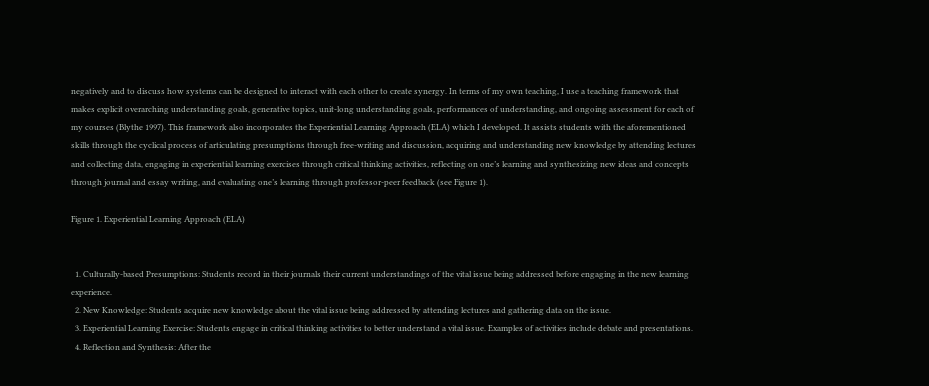negatively and to discuss how systems can be designed to interact with each other to create synergy. In terms of my own teaching, I use a teaching framework that makes explicit overarching understanding goals, generative topics, unit-long understanding goals, performances of understanding, and ongoing assessment for each of my courses (Blythe 1997). This framework also incorporates the Experiential Learning Approach (ELA) which I developed. It assists students with the aforementioned skills through the cyclical process of articulating presumptions through free-writing and discussion, acquiring and understanding new knowledge by attending lectures and collecting data, engaging in experiential learning exercises through critical thinking activities, reflecting on one’s learning and synthesizing new ideas and concepts through journal and essay writing, and evaluating one’s learning through professor-peer feedback (see Figure 1).

Figure 1. Experiential Learning Approach (ELA)


  1. Culturally-based Presumptions: Students record in their journals their current understandings of the vital issue being addressed before engaging in the new learning experience.
  2. New Knowledge: Students acquire new knowledge about the vital issue being addressed by attending lectures and gathering data on the issue.
  3. Experiential Learning Exercise: Students engage in critical thinking activities to better understand a vital issue. Examples of activities include debate and presentations.
  4. Reflection and Synthesis: After the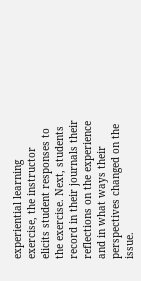experiential learning exercise, the instructor elicits student responses to the exercise. Next, students record in their journals their reflections on the experience and in what ways their perspectives changed on the issue.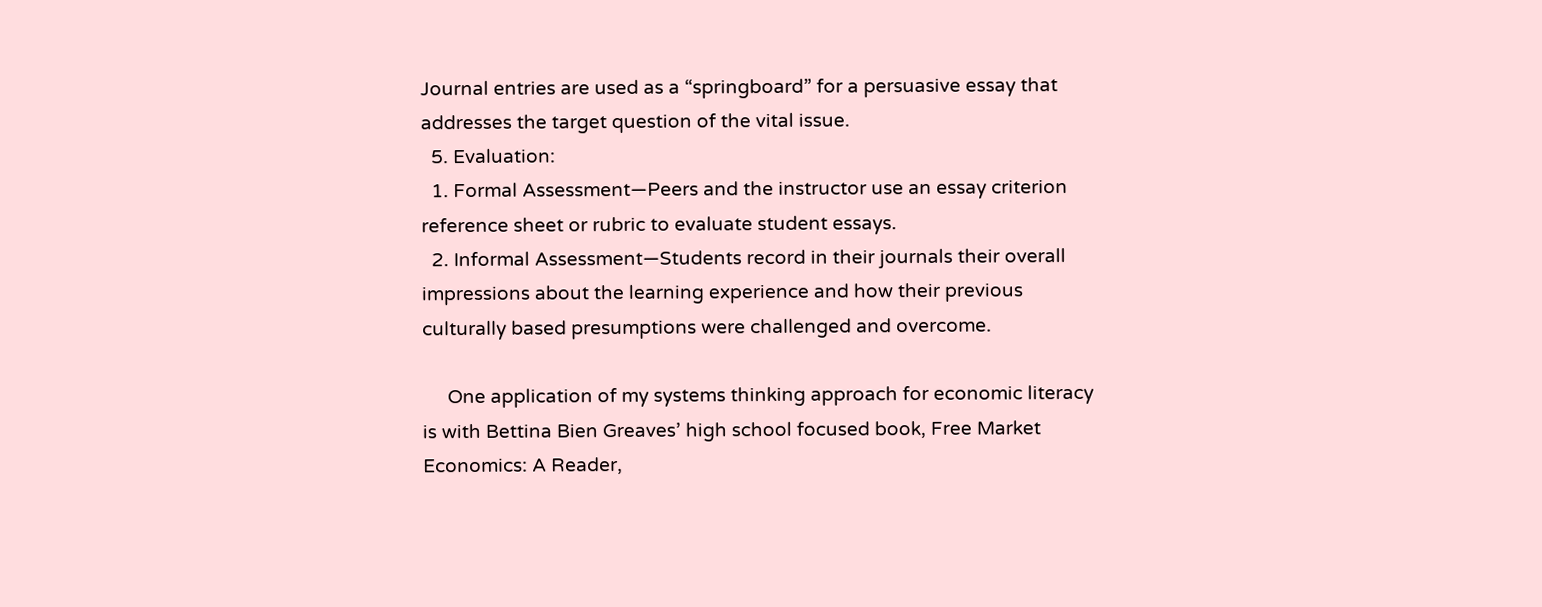Journal entries are used as a “springboard” for a persuasive essay that addresses the target question of the vital issue.
  5. Evaluation:
  1. Formal Assessment—Peers and the instructor use an essay criterion reference sheet or rubric to evaluate student essays.
  2. Informal Assessment—Students record in their journals their overall impressions about the learning experience and how their previous culturally based presumptions were challenged and overcome.

     One application of my systems thinking approach for economic literacy is with Bettina Bien Greaves’ high school focused book, Free Market Economics: A Reader,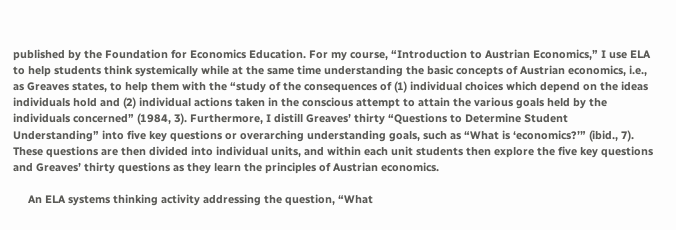published by the Foundation for Economics Education. For my course, “Introduction to Austrian Economics,” I use ELA to help students think systemically while at the same time understanding the basic concepts of Austrian economics, i.e., as Greaves states, to help them with the “study of the consequences of (1) individual choices which depend on the ideas individuals hold and (2) individual actions taken in the conscious attempt to attain the various goals held by the individuals concerned” (1984, 3). Furthermore, I distill Greaves’ thirty “Questions to Determine Student Understanding” into five key questions or overarching understanding goals, such as “What is ‘economics?’” (ibid., 7). These questions are then divided into individual units, and within each unit students then explore the five key questions and Greaves’ thirty questions as they learn the principles of Austrian economics.

     An ELA systems thinking activity addressing the question, “What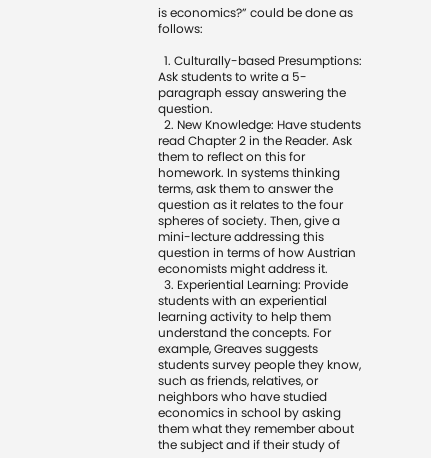is economics?” could be done as follows:

  1. Culturally-based Presumptions: Ask students to write a 5-paragraph essay answering the question.
  2. New Knowledge: Have students read Chapter 2 in the Reader. Ask them to reflect on this for homework. In systems thinking terms, ask them to answer the question as it relates to the four spheres of society. Then, give a mini-lecture addressing this question in terms of how Austrian economists might address it.
  3. Experiential Learning: Provide students with an experiential learning activity to help them understand the concepts. For example, Greaves suggests students survey people they know, such as friends, relatives, or neighbors who have studied economics in school by asking them what they remember about the subject and if their study of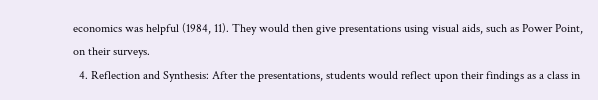economics was helpful (1984, 11). They would then give presentations using visual aids, such as Power Point, on their surveys.
  4. Reflection and Synthesis: After the presentations, students would reflect upon their findings as a class in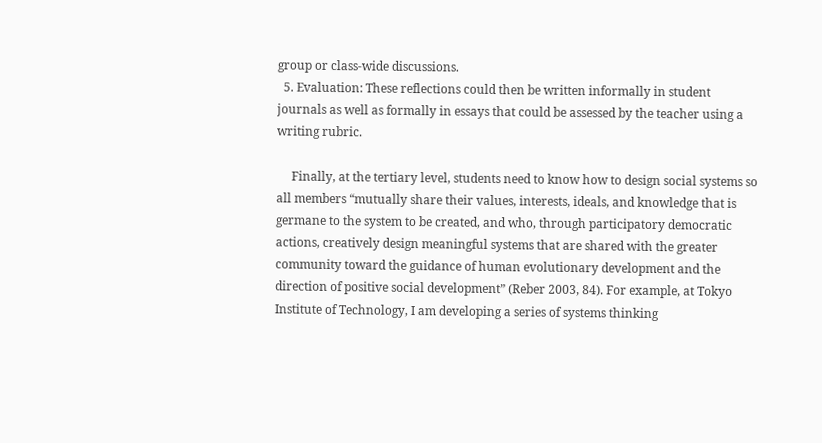group or class-wide discussions.
  5. Evaluation: These reflections could then be written informally in student journals as well as formally in essays that could be assessed by the teacher using a writing rubric.

     Finally, at the tertiary level, students need to know how to design social systems so all members “mutually share their values, interests, ideals, and knowledge that is germane to the system to be created, and who, through participatory democratic actions, creatively design meaningful systems that are shared with the greater community toward the guidance of human evolutionary development and the direction of positive social development” (Reber 2003, 84). For example, at Tokyo Institute of Technology, I am developing a series of systems thinking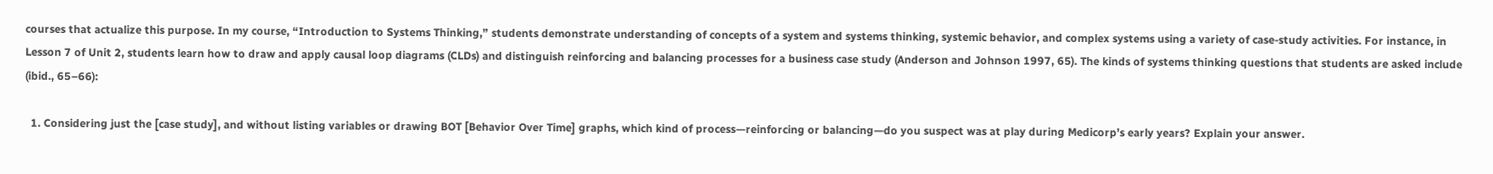courses that actualize this purpose. In my course, “Introduction to Systems Thinking,” students demonstrate understanding of concepts of a system and systems thinking, systemic behavior, and complex systems using a variety of case-study activities. For instance, in Lesson 7 of Unit 2, students learn how to draw and apply causal loop diagrams (CLDs) and distinguish reinforcing and balancing processes for a business case study (Anderson and Johnson 1997, 65). The kinds of systems thinking questions that students are asked include (ibid., 65–66):

  1. Considering just the [case study], and without listing variables or drawing BOT [Behavior Over Time] graphs, which kind of process—reinforcing or balancing—do you suspect was at play during Medicorp’s early years? Explain your answer.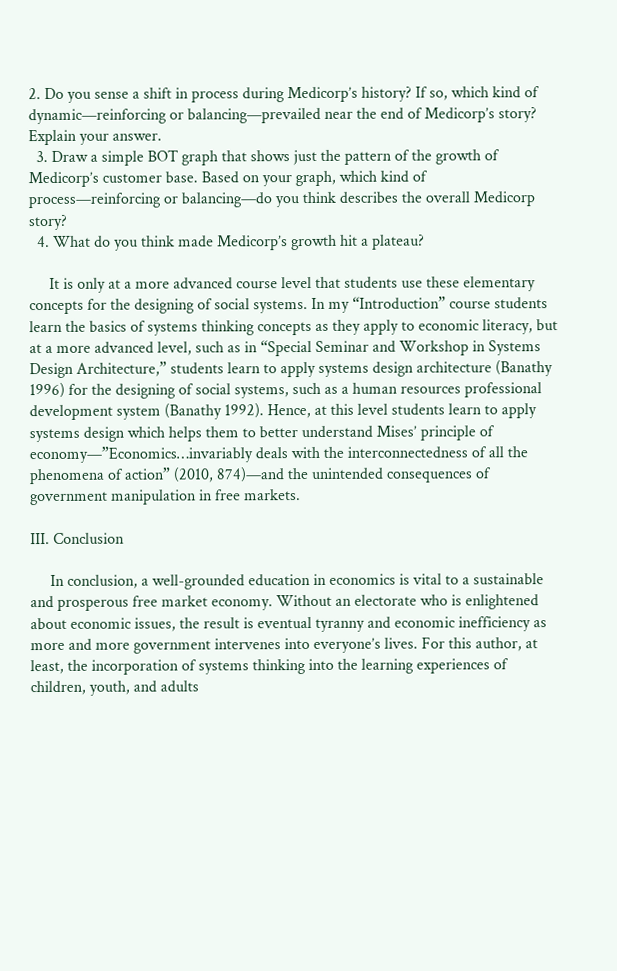2. Do you sense a shift in process during Medicorp’s history? If so, which kind of dynamic—reinforcing or balancing—prevailed near the end of Medicorp’s story? Explain your answer.
  3. Draw a simple BOT graph that shows just the pattern of the growth of Medicorp’s customer base. Based on your graph, which kind of process—reinforcing or balancing—do you think describes the overall Medicorp story?
  4. What do you think made Medicorp’s growth hit a plateau?

     It is only at a more advanced course level that students use these elementary concepts for the designing of social systems. In my “Introduction” course students learn the basics of systems thinking concepts as they apply to economic literacy, but at a more advanced level, such as in “Special Seminar and Workshop in Systems Design Architecture,” students learn to apply systems design architecture (Banathy 1996) for the designing of social systems, such as a human resources professional development system (Banathy 1992). Hence, at this level students learn to apply systems design which helps them to better understand Mises’ principle of economy—”Economics…invariably deals with the interconnectedness of all the phenomena of action” (2010, 874)—and the unintended consequences of government manipulation in free markets.

III. Conclusion

     In conclusion, a well-grounded education in economics is vital to a sustainable and prosperous free market economy. Without an electorate who is enlightened about economic issues, the result is eventual tyranny and economic inefficiency as more and more government intervenes into everyone’s lives. For this author, at least, the incorporation of systems thinking into the learning experiences of children, youth, and adults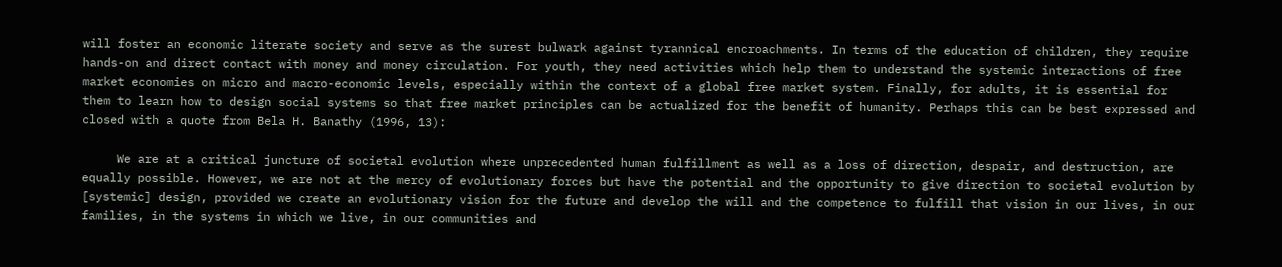will foster an economic literate society and serve as the surest bulwark against tyrannical encroachments. In terms of the education of children, they require hands-on and direct contact with money and money circulation. For youth, they need activities which help them to understand the systemic interactions of free market economies on micro and macro-economic levels, especially within the context of a global free market system. Finally, for adults, it is essential for them to learn how to design social systems so that free market principles can be actualized for the benefit of humanity. Perhaps this can be best expressed and closed with a quote from Bela H. Banathy (1996, 13):

     We are at a critical juncture of societal evolution where unprecedented human fulfillment as well as a loss of direction, despair, and destruction, are equally possible. However, we are not at the mercy of evolutionary forces but have the potential and the opportunity to give direction to societal evolution by [systemic] design, provided we create an evolutionary vision for the future and develop the will and the competence to fulfill that vision in our lives, in our families, in the systems in which we live, in our communities and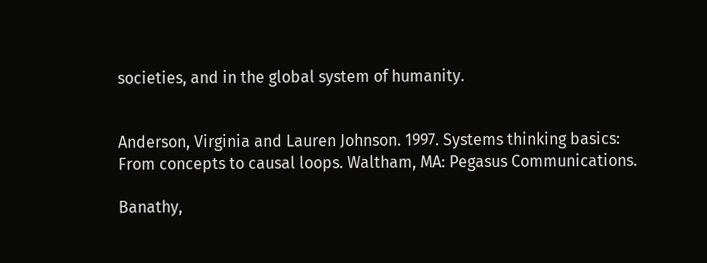societies, and in the global system of humanity.


Anderson, Virginia and Lauren Johnson. 1997. Systems thinking basics: From concepts to causal loops. Waltham, MA: Pegasus Communications.

Banathy,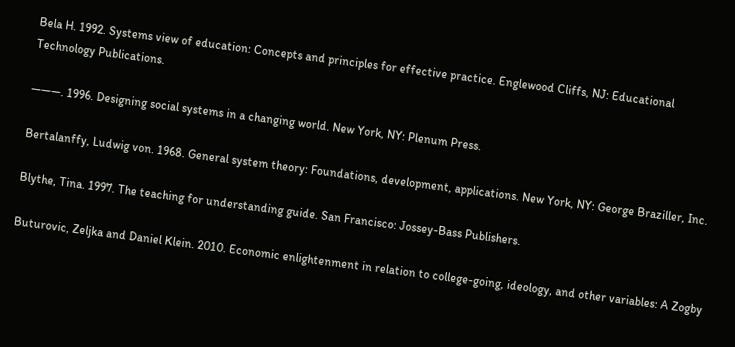Bela H. 1992. Systems view of education: Concepts and principles for effective practice. Englewood Cliffs, NJ: Educational Technology Publications.

———. 1996. Designing social systems in a changing world. New York, NY: Plenum Press.

Bertalanffy, Ludwig von. 1968. General system theory: Foundations, development, applications. New York, NY: George Braziller, Inc.

Blythe, Tina. 1997. The teaching for understanding guide. San Francisco: Jossey-Bass Publishers.

Buturovic, Zeljka and Daniel Klein. 2010. Economic enlightenment in relation to college-going, ideology, and other variables: A Zogby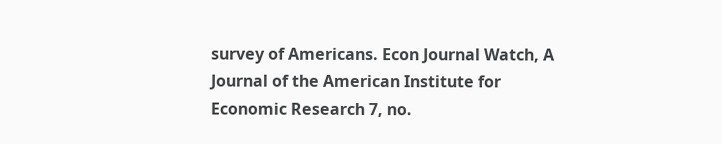survey of Americans. Econ Journal Watch, A Journal of the American Institute for Economic Research 7, no.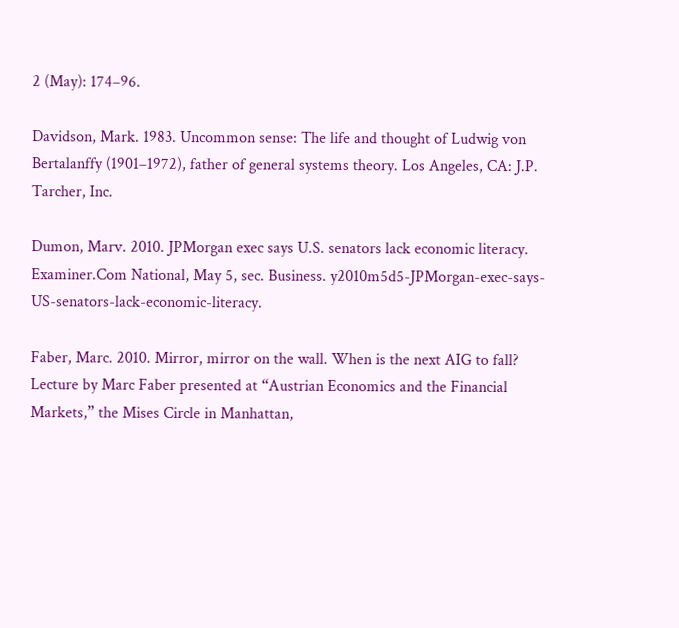2 (May): 174–96.

Davidson, Mark. 1983. Uncommon sense: The life and thought of Ludwig von Bertalanffy (1901–1972), father of general systems theory. Los Angeles, CA: J.P. Tarcher, Inc.

Dumon, Marv. 2010. JPMorgan exec says U.S. senators lack economic literacy. Examiner.Com National, May 5, sec. Business. y2010m5d5-JPMorgan-exec-says-US-senators-lack-economic-literacy.

Faber, Marc. 2010. Mirror, mirror on the wall. When is the next AIG to fall? Lecture by Marc Faber presented at “Austrian Economics and the Financial Markets,” the Mises Circle in Manhattan,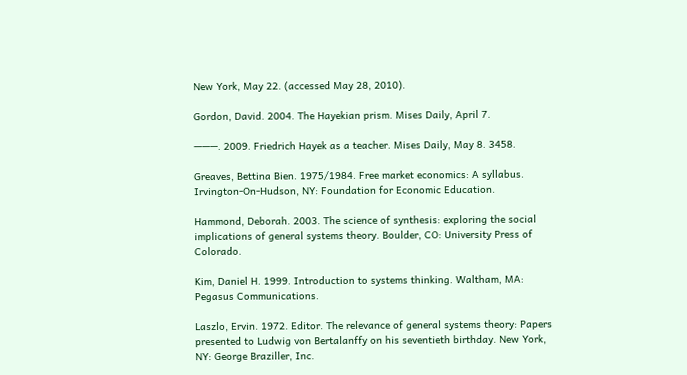New York, May 22. (accessed May 28, 2010).

Gordon, David. 2004. The Hayekian prism. Mises Daily, April 7.

———. 2009. Friedrich Hayek as a teacher. Mises Daily, May 8. 3458.

Greaves, Bettina Bien. 1975/1984. Free market economics: A syllabus. Irvington-On-Hudson, NY: Foundation for Economic Education.

Hammond, Deborah. 2003. The science of synthesis: exploring the social implications of general systems theory. Boulder, CO: University Press of Colorado.

Kim, Daniel H. 1999. Introduction to systems thinking. Waltham, MA: Pegasus Communications.

Laszlo, Ervin. 1972. Editor. The relevance of general systems theory: Papers presented to Ludwig von Bertalanffy on his seventieth birthday. New York, NY: George Braziller, Inc.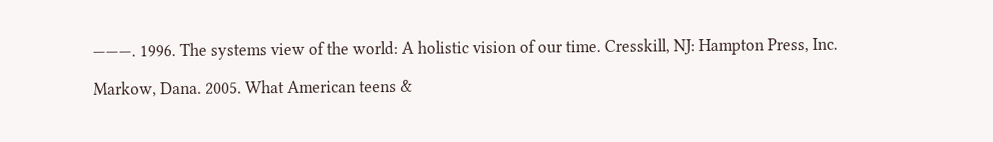———. 1996. The systems view of the world: A holistic vision of our time. Cresskill, NJ: Hampton Press, Inc.

Markow, Dana. 2005. What American teens &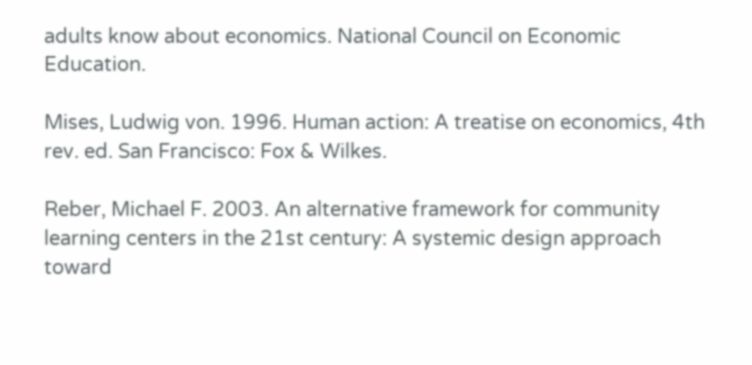adults know about economics. National Council on Economic Education.

Mises, Ludwig von. 1996. Human action: A treatise on economics, 4th rev. ed. San Francisco: Fox & Wilkes.

Reber, Michael F. 2003. An alternative framework for community learning centers in the 21st century: A systemic design approach toward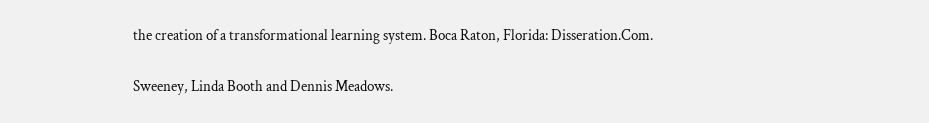the creation of a transformational learning system. Boca Raton, Florida: Disseration.Com.

Sweeney, Linda Booth and Dennis Meadows.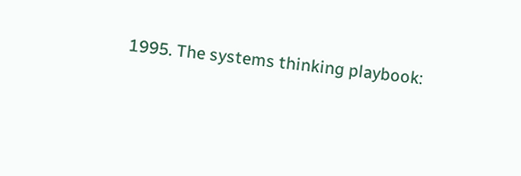1995. The systems thinking playbook: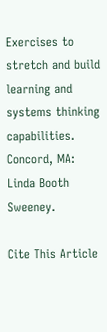Exercises to stretch and build learning and systems thinking capabilities. Concord, MA: Linda Booth Sweeney.

Cite This Article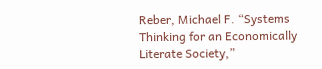Reber, Michael F. “Systems Thinking for an Economically Literate Society,”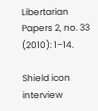Libertarian Papers 2, no. 33 (2010): 1–14.

Shield icon interview